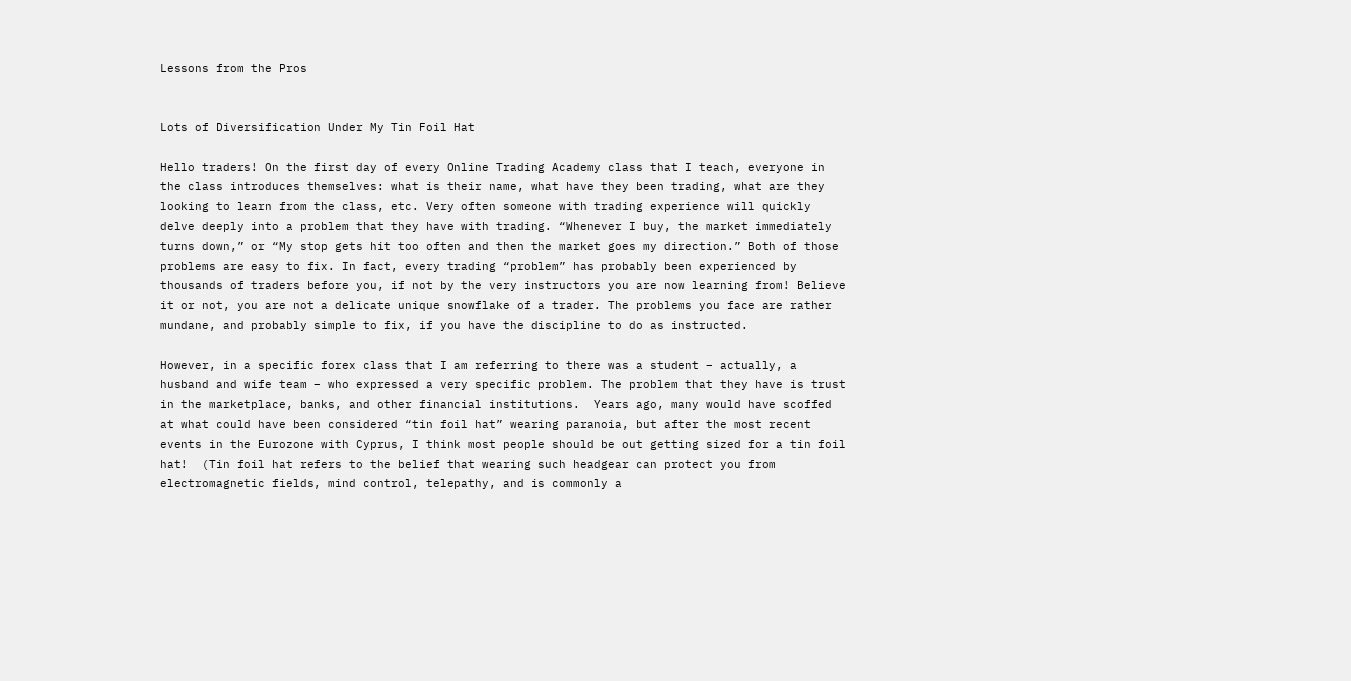Lessons from the Pros


Lots of Diversification Under My Tin Foil Hat

Hello traders! On the first day of every Online Trading Academy class that I teach, everyone in the class introduces themselves: what is their name, what have they been trading, what are they looking to learn from the class, etc. Very often someone with trading experience will quickly delve deeply into a problem that they have with trading. “Whenever I buy, the market immediately turns down,” or “My stop gets hit too often and then the market goes my direction.” Both of those problems are easy to fix. In fact, every trading “problem” has probably been experienced by thousands of traders before you, if not by the very instructors you are now learning from! Believe it or not, you are not a delicate unique snowflake of a trader. The problems you face are rather mundane, and probably simple to fix, if you have the discipline to do as instructed.

However, in a specific forex class that I am referring to there was a student – actually, a husband and wife team – who expressed a very specific problem. The problem that they have is trust in the marketplace, banks, and other financial institutions.  Years ago, many would have scoffed at what could have been considered “tin foil hat” wearing paranoia, but after the most recent events in the Eurozone with Cyprus, I think most people should be out getting sized for a tin foil hat!  (Tin foil hat refers to the belief that wearing such headgear can protect you from electromagnetic fields, mind control, telepathy, and is commonly a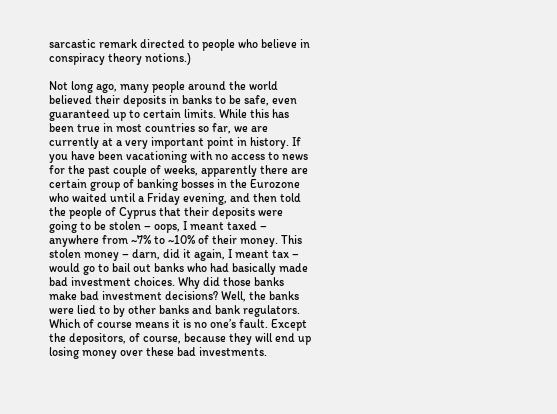sarcastic remark directed to people who believe in conspiracy theory notions.)

Not long ago, many people around the world believed their deposits in banks to be safe, even guaranteed up to certain limits. While this has been true in most countries so far, we are currently at a very important point in history. If you have been vacationing with no access to news for the past couple of weeks, apparently there are certain group of banking bosses in the Eurozone who waited until a Friday evening, and then told the people of Cyprus that their deposits were going to be stolen – oops, I meant taxed – anywhere from ~7% to ~10% of their money. This stolen money – darn, did it again, I meant tax – would go to bail out banks who had basically made bad investment choices. Why did those banks make bad investment decisions? Well, the banks were lied to by other banks and bank regulators. Which of course means it is no one’s fault. Except the depositors, of course, because they will end up losing money over these bad investments.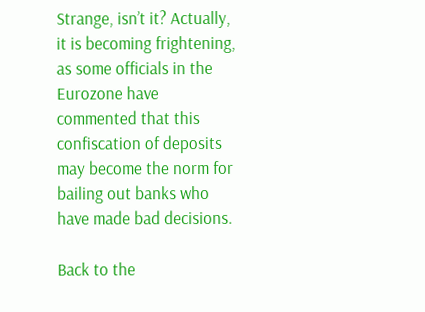Strange, isn’t it? Actually, it is becoming frightening, as some officials in the Eurozone have commented that this confiscation of deposits may become the norm for bailing out banks who have made bad decisions.

Back to the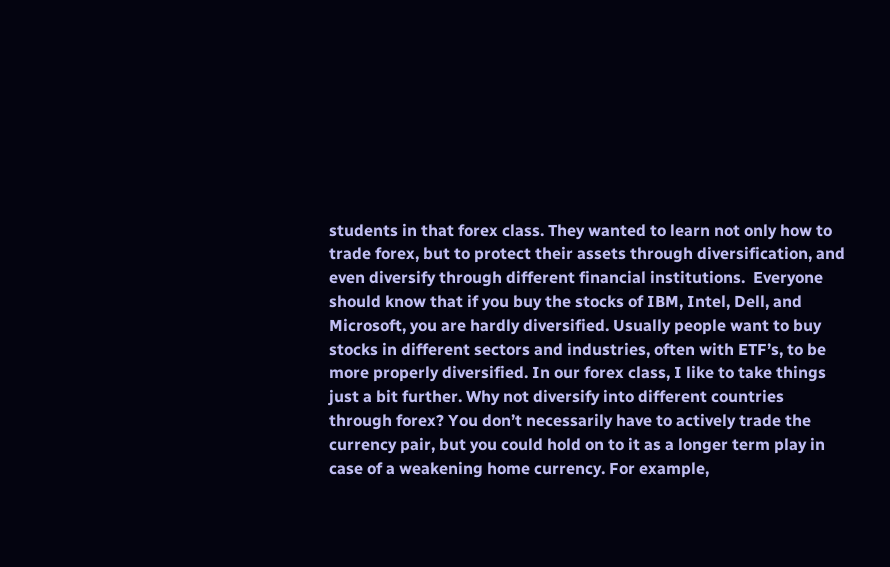students in that forex class. They wanted to learn not only how to trade forex, but to protect their assets through diversification, and even diversify through different financial institutions.  Everyone should know that if you buy the stocks of IBM, Intel, Dell, and Microsoft, you are hardly diversified. Usually people want to buy stocks in different sectors and industries, often with ETF’s, to be more properly diversified. In our forex class, I like to take things just a bit further. Why not diversify into different countries through forex? You don’t necessarily have to actively trade the currency pair, but you could hold on to it as a longer term play in case of a weakening home currency. For example,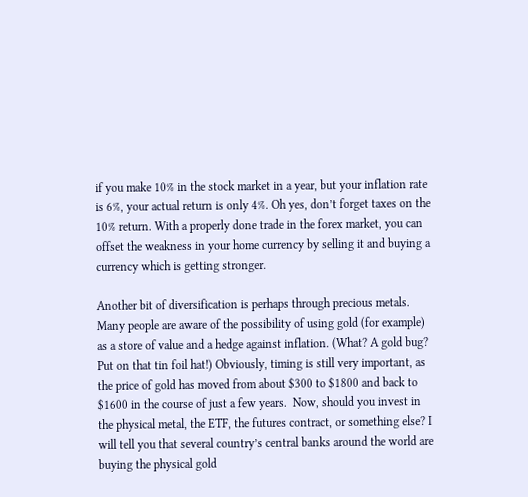if you make 10% in the stock market in a year, but your inflation rate is 6%, your actual return is only 4%. Oh yes, don’t forget taxes on the 10% return. With a properly done trade in the forex market, you can offset the weakness in your home currency by selling it and buying a currency which is getting stronger.

Another bit of diversification is perhaps through precious metals. Many people are aware of the possibility of using gold (for example) as a store of value and a hedge against inflation. (What? A gold bug? Put on that tin foil hat!) Obviously, timing is still very important, as the price of gold has moved from about $300 to $1800 and back to $1600 in the course of just a few years.  Now, should you invest in the physical metal, the ETF, the futures contract, or something else? I will tell you that several country’s central banks around the world are buying the physical gold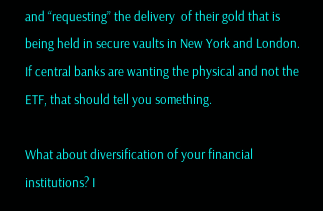and “requesting” the delivery  of their gold that is being held in secure vaults in New York and London. If central banks are wanting the physical and not the ETF, that should tell you something.

What about diversification of your financial institutions? I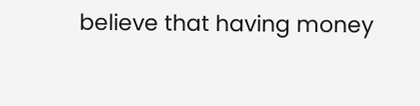believe that having money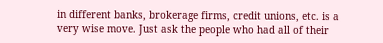in different banks, brokerage firms, credit unions, etc. is a very wise move. Just ask the people who had all of their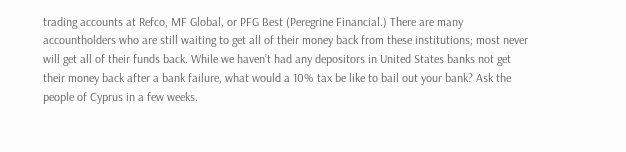trading accounts at Refco, MF Global, or PFG Best (Peregrine Financial.) There are many accountholders who are still waiting to get all of their money back from these institutions; most never will get all of their funds back. While we haven’t had any depositors in United States banks not get their money back after a bank failure, what would a 10% tax be like to bail out your bank? Ask the people of Cyprus in a few weeks.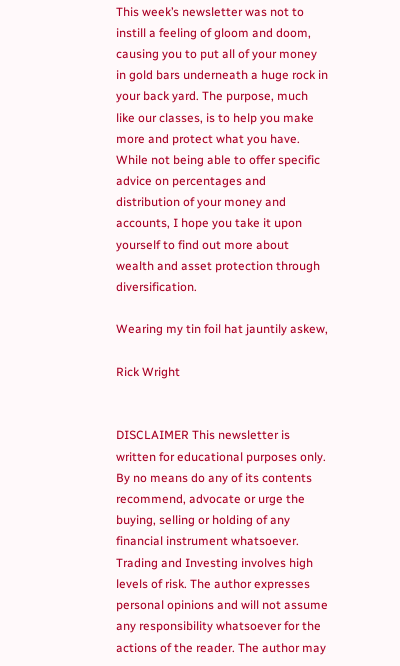This week’s newsletter was not to instill a feeling of gloom and doom, causing you to put all of your money in gold bars underneath a huge rock in your back yard. The purpose, much like our classes, is to help you make more and protect what you have. While not being able to offer specific advice on percentages and distribution of your money and accounts, I hope you take it upon yourself to find out more about wealth and asset protection through diversification.

Wearing my tin foil hat jauntily askew,

Rick Wright


DISCLAIMER This newsletter is written for educational purposes only. By no means do any of its contents recommend, advocate or urge the buying, selling or holding of any financial instrument whatsoever. Trading and Investing involves high levels of risk. The author expresses personal opinions and will not assume any responsibility whatsoever for the actions of the reader. The author may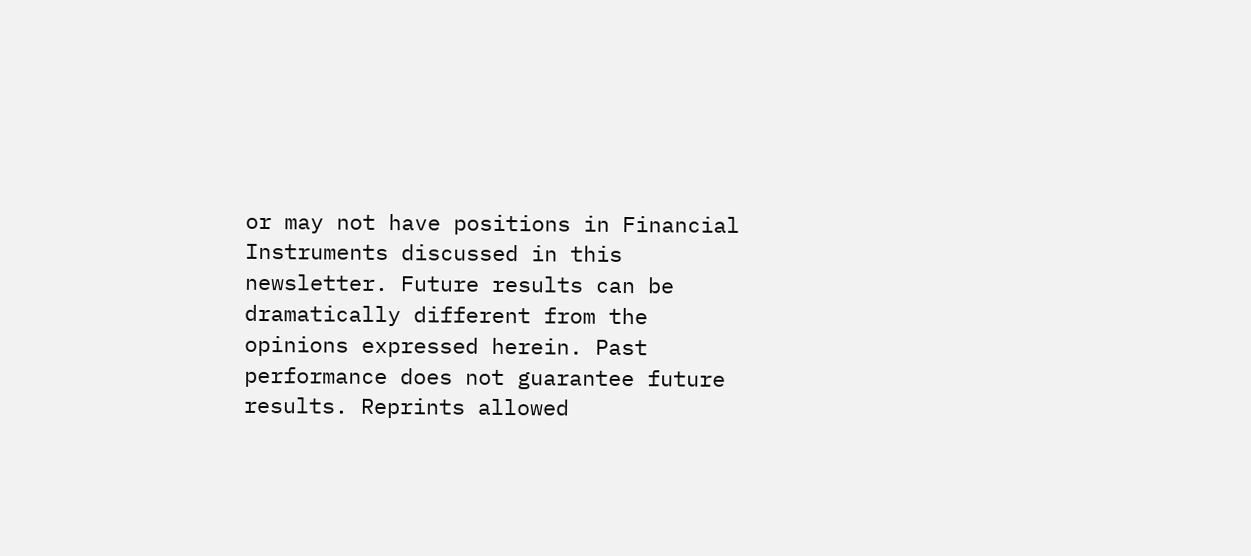or may not have positions in Financial Instruments discussed in this newsletter. Future results can be dramatically different from the opinions expressed herein. Past performance does not guarantee future results. Reprints allowed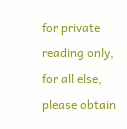for private reading only, for all else, please obtain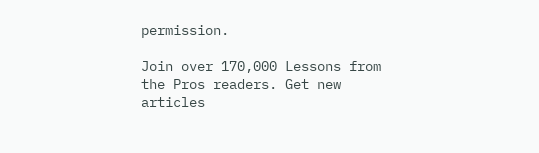permission.

Join over 170,000 Lessons from the Pros readers. Get new articles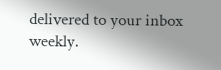delivered to your inbox weekly.